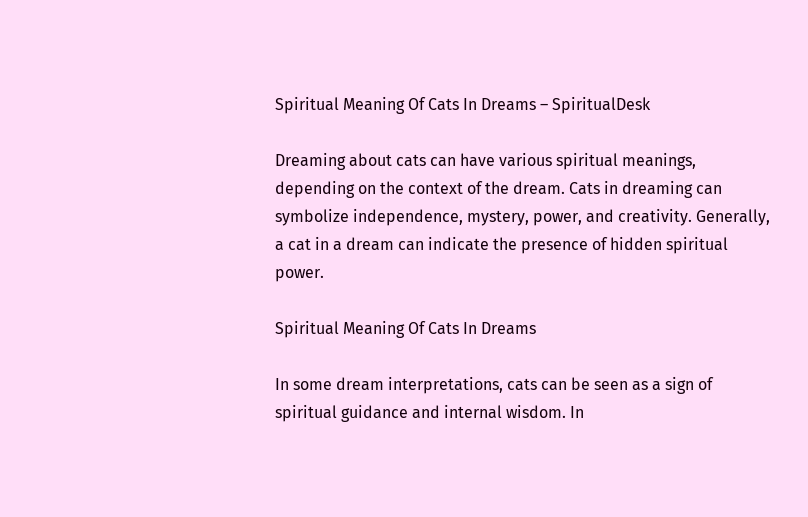Spiritual Meaning Of Cats In Dreams – SpiritualDesk

Dreaming about cats can have various spiritual meanings, depending on the context of the dream. Cats in dreaming can symbolize independence, mystery, power, and creativity. Generally, a cat in a dream can indicate the presence of hidden spiritual power.

Spiritual Meaning Of Cats In Dreams

In some dream interpretations, cats can be seen as a sign of spiritual guidance and internal wisdom. In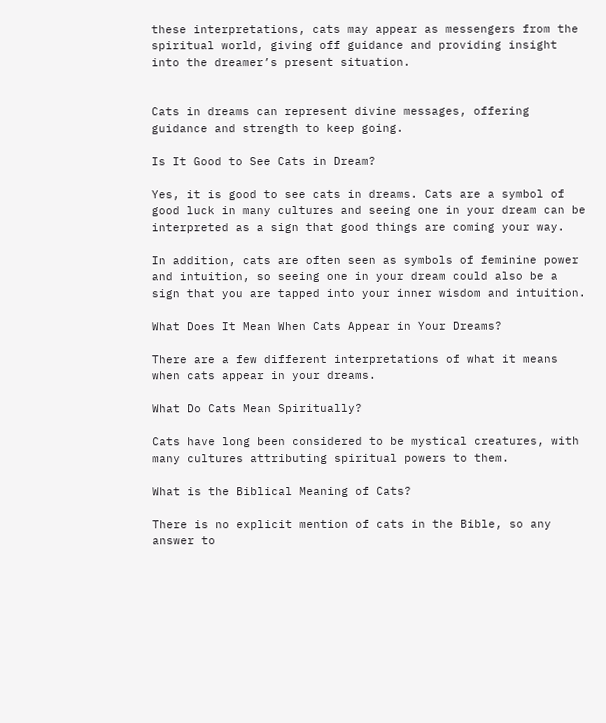these interpretations, cats may appear as messengers from the spiritual world, giving off guidance and providing insight into the dreamer’s present situation.


Cats in dreams can represent divine messages, offering guidance and strength to keep going.

Is It Good to See Cats in Dream?

Yes, it is good to see cats in dreams. Cats are a symbol of good luck in many cultures and seeing one in your dream can be interpreted as a sign that good things are coming your way.

In addition, cats are often seen as symbols of feminine power and intuition, so seeing one in your dream could also be a sign that you are tapped into your inner wisdom and intuition.

What Does It Mean When Cats Appear in Your Dreams?

There are a few different interpretations of what it means when cats appear in your dreams.

What Do Cats Mean Spiritually?

Cats have long been considered to be mystical creatures, with many cultures attributing spiritual powers to them.

What is the Biblical Meaning of Cats?

There is no explicit mention of cats in the Bible, so any answer to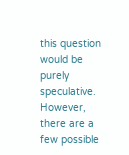this question would be purely speculative. However, there are a few possible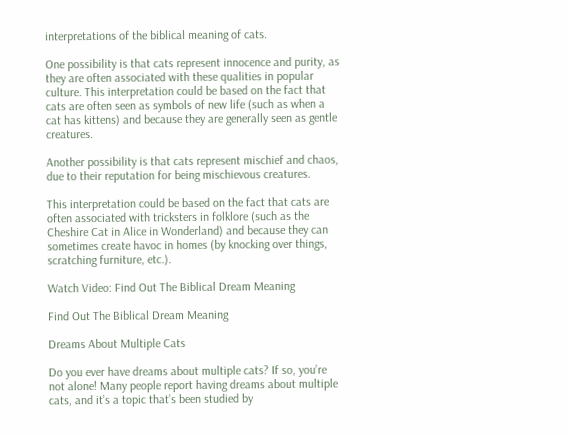interpretations of the biblical meaning of cats.

One possibility is that cats represent innocence and purity, as they are often associated with these qualities in popular culture. This interpretation could be based on the fact that cats are often seen as symbols of new life (such as when a cat has kittens) and because they are generally seen as gentle creatures.

Another possibility is that cats represent mischief and chaos, due to their reputation for being mischievous creatures.

This interpretation could be based on the fact that cats are often associated with tricksters in folklore (such as the Cheshire Cat in Alice in Wonderland) and because they can sometimes create havoc in homes (by knocking over things, scratching furniture, etc.).

Watch Video: Find Out The Biblical Dream Meaning

Find Out The Biblical Dream Meaning

Dreams About Multiple Cats

Do you ever have dreams about multiple cats? If so, you’re not alone! Many people report having dreams about multiple cats, and it’s a topic that’s been studied by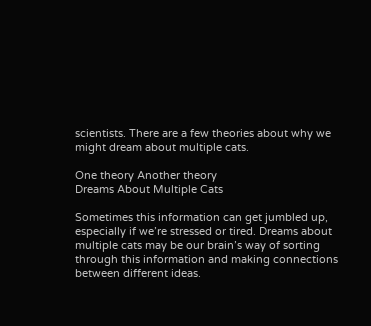scientists. There are a few theories about why we might dream about multiple cats.

One theory Another theory
Dreams About Multiple Cats

Sometimes this information can get jumbled up, especially if we’re stressed or tired. Dreams about multiple cats may be our brain’s way of sorting through this information and making connections between different ideas.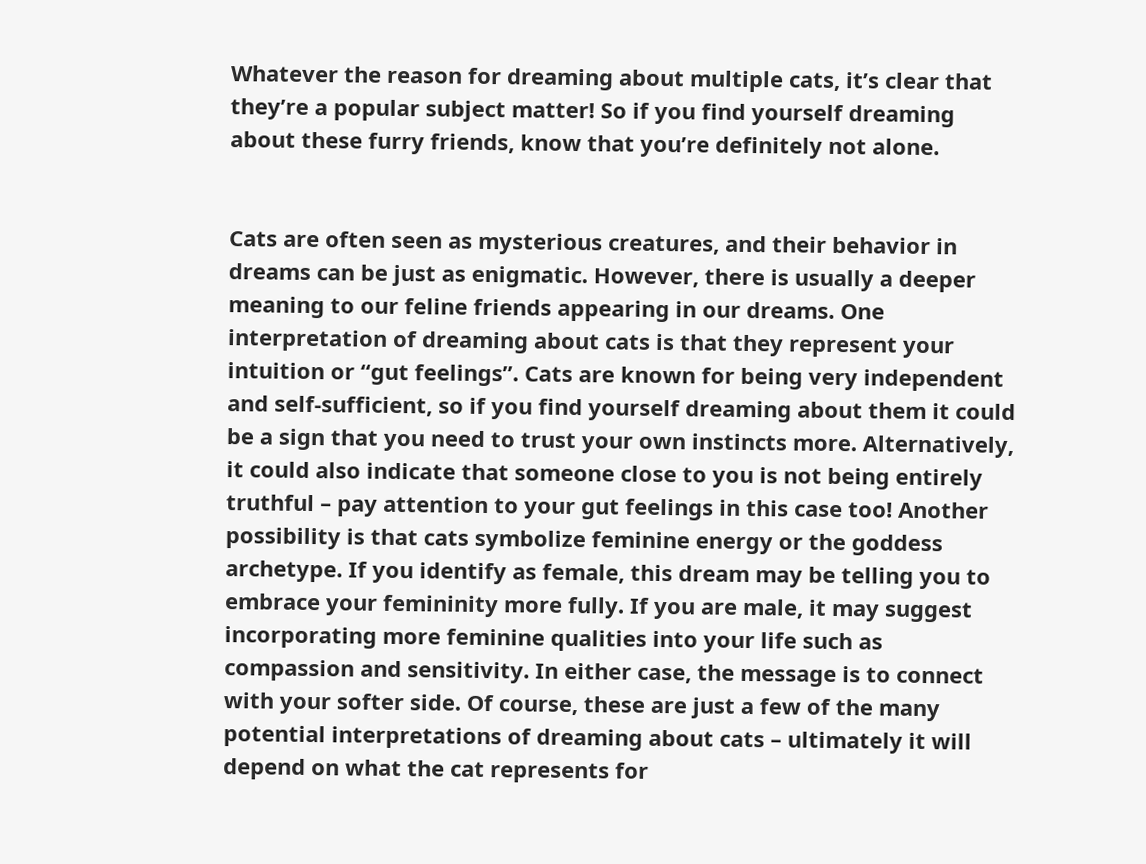Whatever the reason for dreaming about multiple cats, it’s clear that they’re a popular subject matter! So if you find yourself dreaming about these furry friends, know that you’re definitely not alone.


Cats are often seen as mysterious creatures, and their behavior in dreams can be just as enigmatic. However, there is usually a deeper meaning to our feline friends appearing in our dreams. One interpretation of dreaming about cats is that they represent your intuition or “gut feelings”. Cats are known for being very independent and self-sufficient, so if you find yourself dreaming about them it could be a sign that you need to trust your own instincts more. Alternatively, it could also indicate that someone close to you is not being entirely truthful – pay attention to your gut feelings in this case too! Another possibility is that cats symbolize feminine energy or the goddess archetype. If you identify as female, this dream may be telling you to embrace your femininity more fully. If you are male, it may suggest incorporating more feminine qualities into your life such as compassion and sensitivity. In either case, the message is to connect with your softer side. Of course, these are just a few of the many potential interpretations of dreaming about cats – ultimately it will depend on what the cat represents for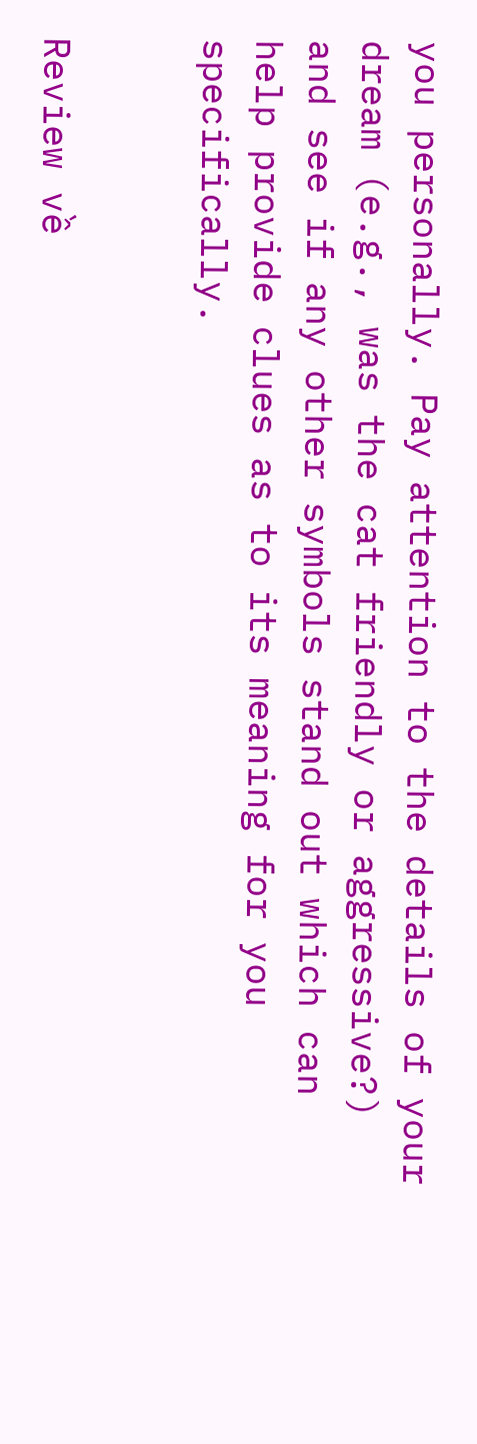you personally. Pay attention to the details of your dream (e.g., was the cat friendly or aggressive?) and see if any other symbols stand out which can help provide clues as to its meaning for you specifically.


Review về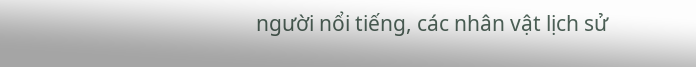người nổi tiếng, các nhân vật lịch sử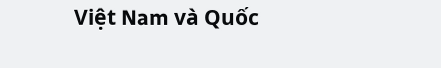Việt Nam và Quốc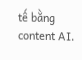tế bằng content AI.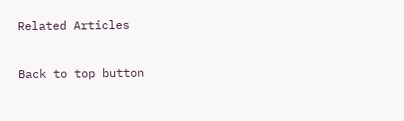Related Articles

Back to top button